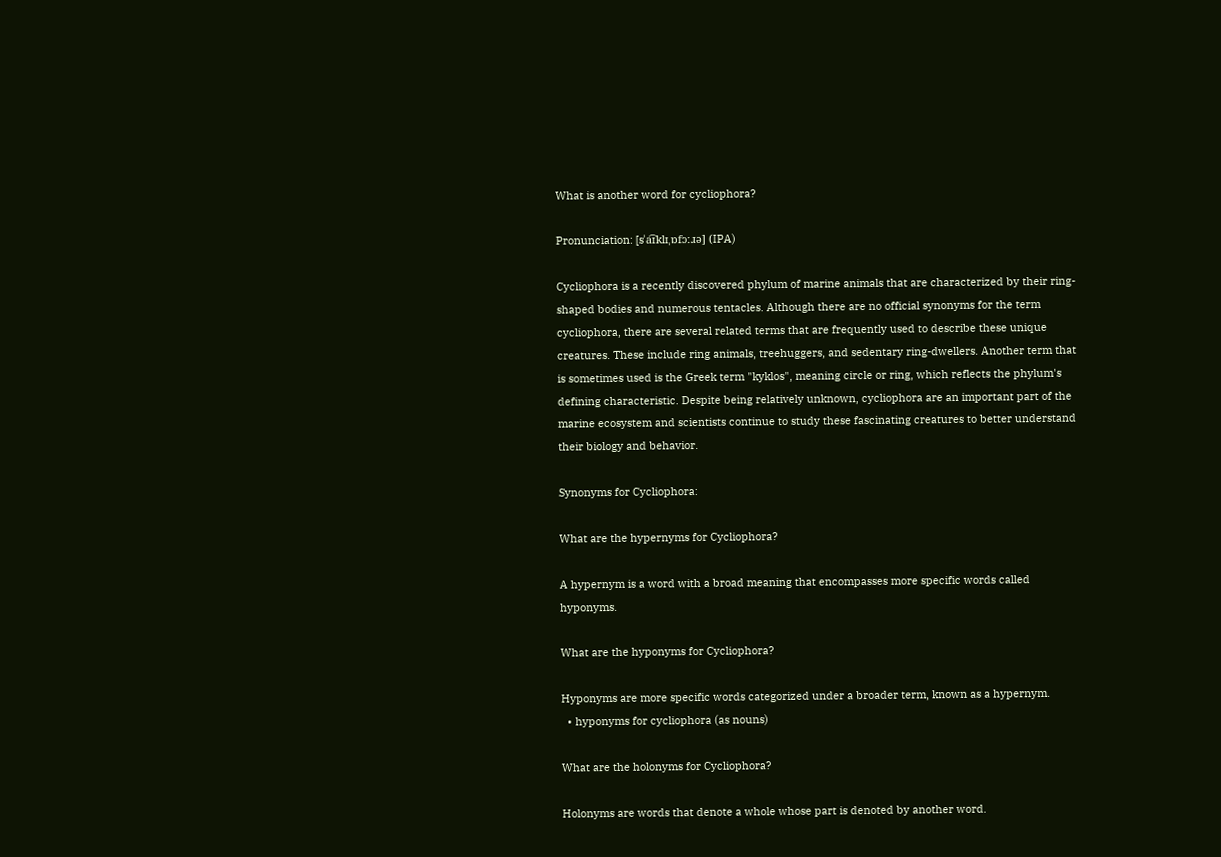What is another word for cycliophora?

Pronunciation: [sˈa͡ɪklɪˌɒfɔːɹə] (IPA)

Cycliophora is a recently discovered phylum of marine animals that are characterized by their ring-shaped bodies and numerous tentacles. Although there are no official synonyms for the term cycliophora, there are several related terms that are frequently used to describe these unique creatures. These include ring animals, treehuggers, and sedentary ring-dwellers. Another term that is sometimes used is the Greek term "kyklos", meaning circle or ring, which reflects the phylum's defining characteristic. Despite being relatively unknown, cycliophora are an important part of the marine ecosystem and scientists continue to study these fascinating creatures to better understand their biology and behavior.

Synonyms for Cycliophora:

What are the hypernyms for Cycliophora?

A hypernym is a word with a broad meaning that encompasses more specific words called hyponyms.

What are the hyponyms for Cycliophora?

Hyponyms are more specific words categorized under a broader term, known as a hypernym.
  • hyponyms for cycliophora (as nouns)

What are the holonyms for Cycliophora?

Holonyms are words that denote a whole whose part is denoted by another word.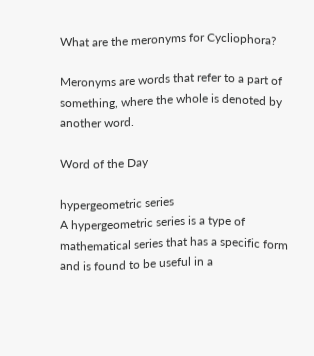What are the meronyms for Cycliophora?

Meronyms are words that refer to a part of something, where the whole is denoted by another word.

Word of the Day

hypergeometric series
A hypergeometric series is a type of mathematical series that has a specific form and is found to be useful in a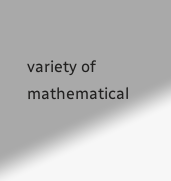variety of mathematical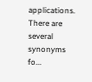applications. There are several synonyms fo...